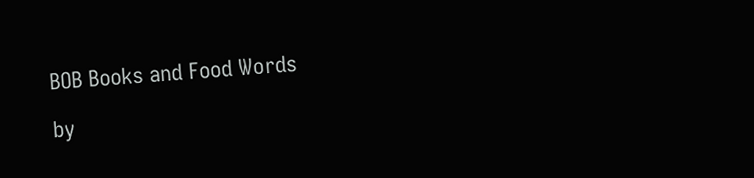BOB Books and Food Words

by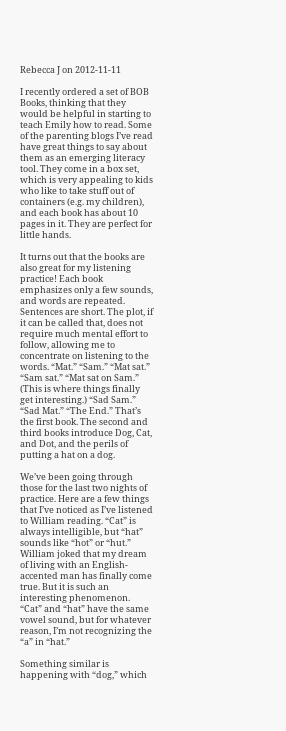Rebecca J on 2012-11-11

I recently ordered a set of BOB Books, thinking that they would be helpful in starting to teach Emily how to read. Some of the parenting blogs Iʼve read have great things to say about them as an emerging literacy tool. They come in a box set, which is very appealing to kids who like to take stuff out of containers (e.g. my children), and each book has about 10 pages in it. They are perfect for little hands.

It turns out that the books are also great for my listening practice! Each book emphasizes only a few sounds, and words are repeated. Sentences are short. The plot, if it can be called that, does not require much mental effort to follow, allowing me to concentrate on listening to the words. “Mat.” “Sam.” “Mat sat.” “Sam sat.” “Mat sat on Sam.” (This is where things finally get interesting.) “Sad Sam.” “Sad Mat.” “The End.” Thatʼs the first book. The second and third books introduce Dog, Cat, and Dot, and the perils of putting a hat on a dog.

Weʼve been going through those for the last two nights of practice. Here are a few things that Iʼve noticed as Iʼve listened to William reading. “Cat” is always intelligible, but “hat” sounds like “hot” or “hut.” William joked that my dream of living with an English-accented man has finally come true. But it is such an interesting phenomenon. “Cat” and “hat” have the same vowel sound, but for whatever reason, Iʼm not recognizing the “a” in “hat.”

Something similar is happening with “dog,” which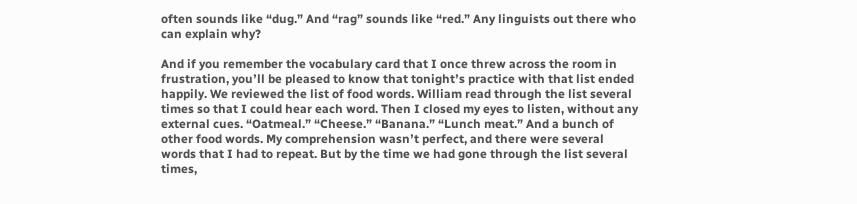often sounds like “dug.” And “rag” sounds like “red.” Any linguists out there who can explain why?

And if you remember the vocabulary card that I once threw across the room in frustration, youʼll be pleased to know that tonightʼs practice with that list ended happily. We reviewed the list of food words. William read through the list several times so that I could hear each word. Then I closed my eyes to listen, without any external cues. “Oatmeal.” “Cheese.” “Banana.” “Lunch meat.” And a bunch of other food words. My comprehension wasnʼt perfect, and there were several words that I had to repeat. But by the time we had gone through the list several times,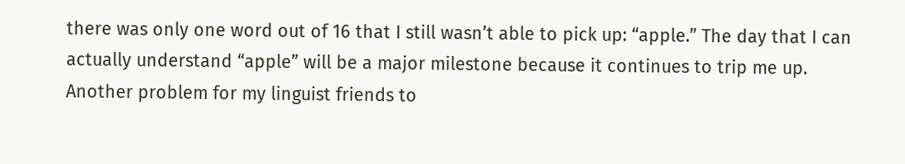there was only one word out of 16 that I still wasnʼt able to pick up: “apple.” The day that I can actually understand “apple” will be a major milestone because it continues to trip me up. Another problem for my linguist friends to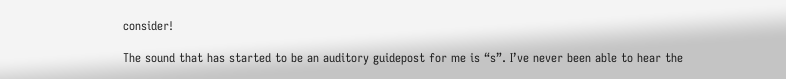consider!

The sound that has started to be an auditory guidepost for me is “s”. Iʼve never been able to hear the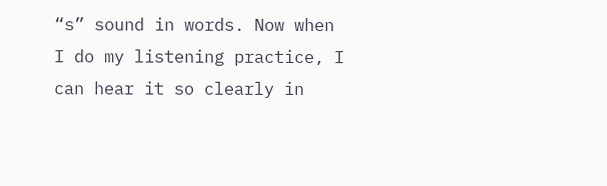“s” sound in words. Now when I do my listening practice, I can hear it so clearly in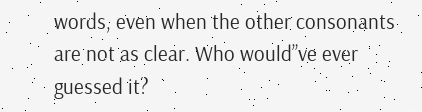words, even when the other consonants are not as clear. Who would”ve ever guessed it?